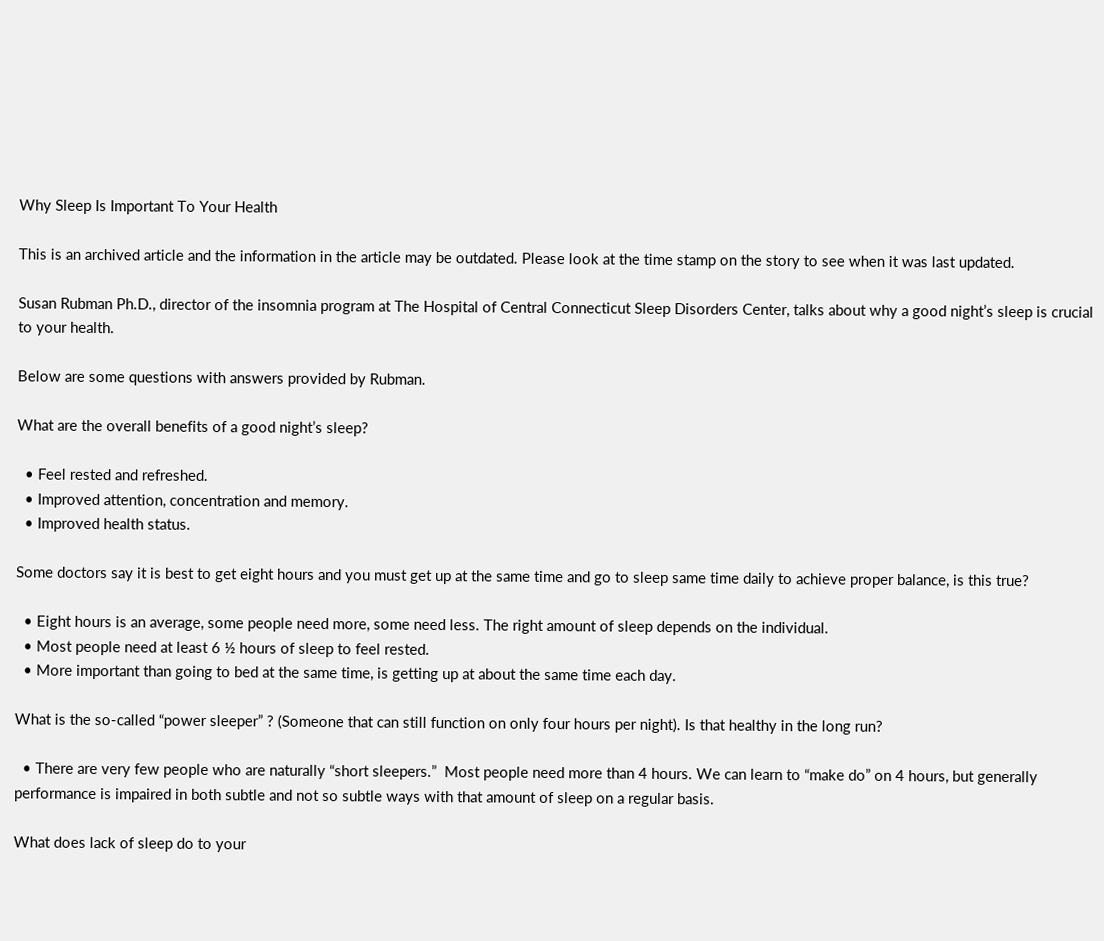Why Sleep Is Important To Your Health

This is an archived article and the information in the article may be outdated. Please look at the time stamp on the story to see when it was last updated.

Susan Rubman Ph.D., director of the insomnia program at The Hospital of Central Connecticut Sleep Disorders Center, talks about why a good night’s sleep is crucial to your health.

Below are some questions with answers provided by Rubman.

What are the overall benefits of a good night’s sleep?

  • Feel rested and refreshed.
  • Improved attention, concentration and memory.
  • Improved health status.

Some doctors say it is best to get eight hours and you must get up at the same time and go to sleep same time daily to achieve proper balance, is this true?

  • Eight hours is an average, some people need more, some need less. The right amount of sleep depends on the individual.
  • Most people need at least 6 ½ hours of sleep to feel rested.
  • More important than going to bed at the same time, is getting up at about the same time each day.

What is the so-called “power sleeper” ? (Someone that can still function on only four hours per night). Is that healthy in the long run?

  • There are very few people who are naturally “short sleepers.”  Most people need more than 4 hours. We can learn to “make do” on 4 hours, but generally performance is impaired in both subtle and not so subtle ways with that amount of sleep on a regular basis.

What does lack of sleep do to your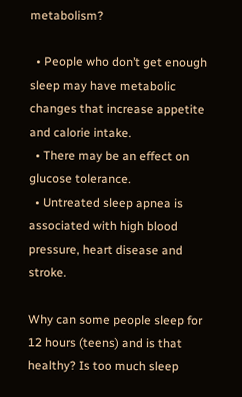metabolism?

  • People who don’t get enough sleep may have metabolic changes that increase appetite and calorie intake.
  • There may be an effect on glucose tolerance.
  • Untreated sleep apnea is associated with high blood pressure, heart disease and stroke.

Why can some people sleep for 12 hours (teens) and is that healthy? Is too much sleep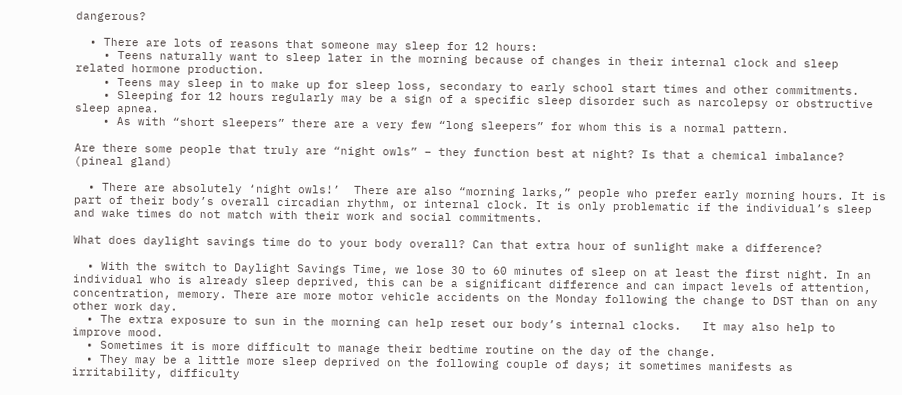dangerous?

  • There are lots of reasons that someone may sleep for 12 hours:
    • Teens naturally want to sleep later in the morning because of changes in their internal clock and sleep related hormone production.
    • Teens may sleep in to make up for sleep loss, secondary to early school start times and other commitments.
    • Sleeping for 12 hours regularly may be a sign of a specific sleep disorder such as narcolepsy or obstructive sleep apnea.
    • As with “short sleepers” there are a very few “long sleepers” for whom this is a normal pattern.

Are there some people that truly are “night owls” – they function best at night? Is that a chemical imbalance? (pineal gland)

  • There are absolutely ‘night owls!’  There are also “morning larks,” people who prefer early morning hours. It is part of their body’s overall circadian rhythm, or internal clock. It is only problematic if the individual’s sleep and wake times do not match with their work and social commitments.

What does daylight savings time do to your body overall? Can that extra hour of sunlight make a difference?

  • With the switch to Daylight Savings Time, we lose 30 to 60 minutes of sleep on at least the first night. In an individual who is already sleep deprived, this can be a significant difference and can impact levels of attention, concentration, memory. There are more motor vehicle accidents on the Monday following the change to DST than on any other work day.
  • The extra exposure to sun in the morning can help reset our body’s internal clocks.   It may also help to improve mood.
  • Sometimes it is more difficult to manage their bedtime routine on the day of the change.
  • They may be a little more sleep deprived on the following couple of days; it sometimes manifests as irritability, difficulty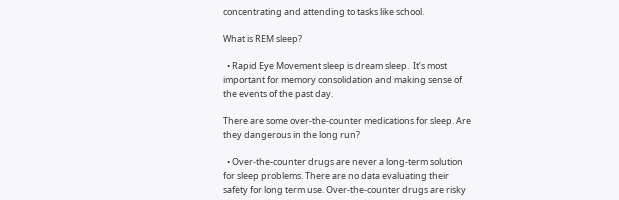concentrating and attending to tasks like school.

What is REM sleep?

  • Rapid Eye Movement sleep is dream sleep.  It’s most important for memory consolidation and making sense of the events of the past day.

There are some over-the-counter medications for sleep. Are they dangerous in the long run?

  • Over-the-counter drugs are never a long-term solution for sleep problems. There are no data evaluating their safety for long term use. Over-the-counter drugs are risky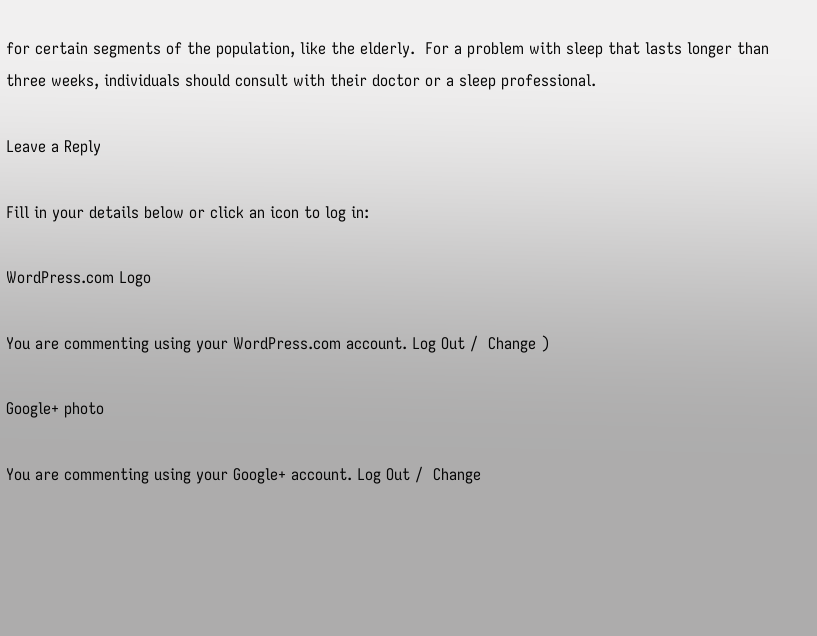for certain segments of the population, like the elderly.  For a problem with sleep that lasts longer than three weeks, individuals should consult with their doctor or a sleep professional.

Leave a Reply

Fill in your details below or click an icon to log in:

WordPress.com Logo

You are commenting using your WordPress.com account. Log Out /  Change )

Google+ photo

You are commenting using your Google+ account. Log Out /  Change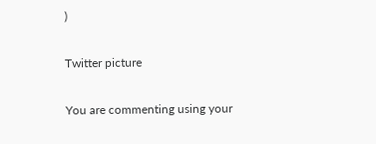)

Twitter picture

You are commenting using your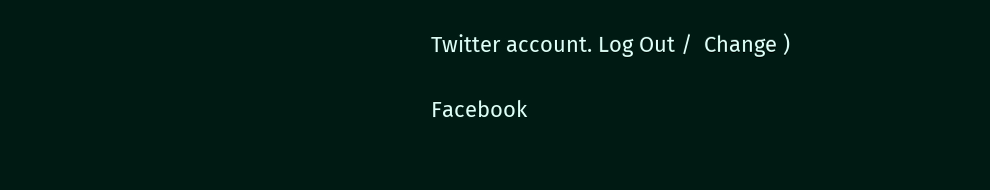Twitter account. Log Out /  Change )

Facebook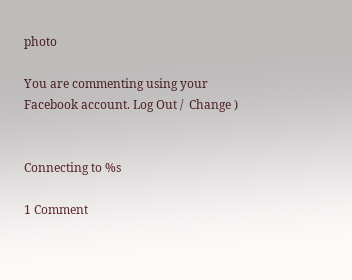photo

You are commenting using your Facebook account. Log Out /  Change )


Connecting to %s

1 Comment